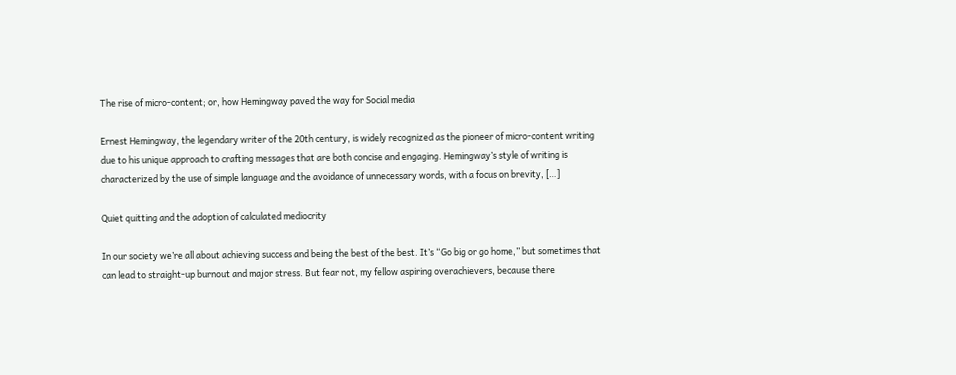The rise of micro-content; or, how Hemingway paved the way for Social media

Ernest Hemingway, the legendary writer of the 20th century, is widely recognized as the pioneer of micro-content writing due to his unique approach to crafting messages that are both concise and engaging. Hemingway’s style of writing is characterized by the use of simple language and the avoidance of unnecessary words, with a focus on brevity, […]

Quiet quitting and the adoption of calculated mediocrity

In our society we’re all about achieving success and being the best of the best. It’s “Go big or go home,” but sometimes that can lead to straight-up burnout and major stress. But fear not, my fellow aspiring overachievers, because there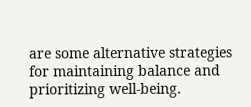are some alternative strategies for maintaining balance and prioritizing well-being.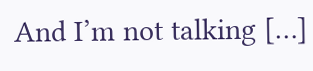And I’m not talking […]